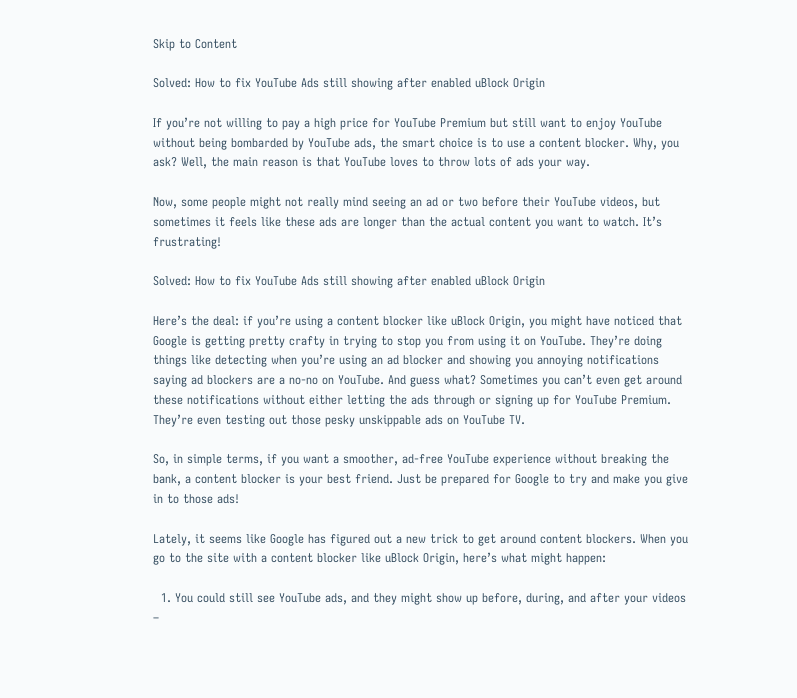Skip to Content

Solved: How to fix YouTube Ads still showing after enabled uBlock Origin

If you’re not willing to pay a high price for YouTube Premium but still want to enjoy YouTube without being bombarded by YouTube ads, the smart choice is to use a content blocker. Why, you ask? Well, the main reason is that YouTube loves to throw lots of ads your way.

Now, some people might not really mind seeing an ad or two before their YouTube videos, but sometimes it feels like these ads are longer than the actual content you want to watch. It’s frustrating!

Solved: How to fix YouTube Ads still showing after enabled uBlock Origin

Here’s the deal: if you’re using a content blocker like uBlock Origin, you might have noticed that Google is getting pretty crafty in trying to stop you from using it on YouTube. They’re doing things like detecting when you’re using an ad blocker and showing you annoying notifications saying ad blockers are a no-no on YouTube. And guess what? Sometimes you can’t even get around these notifications without either letting the ads through or signing up for YouTube Premium. They’re even testing out those pesky unskippable ads on YouTube TV.

So, in simple terms, if you want a smoother, ad-free YouTube experience without breaking the bank, a content blocker is your best friend. Just be prepared for Google to try and make you give in to those ads!

Lately, it seems like Google has figured out a new trick to get around content blockers. When you go to the site with a content blocker like uBlock Origin, here’s what might happen:

  1. You could still see YouTube ads, and they might show up before, during, and after your videos –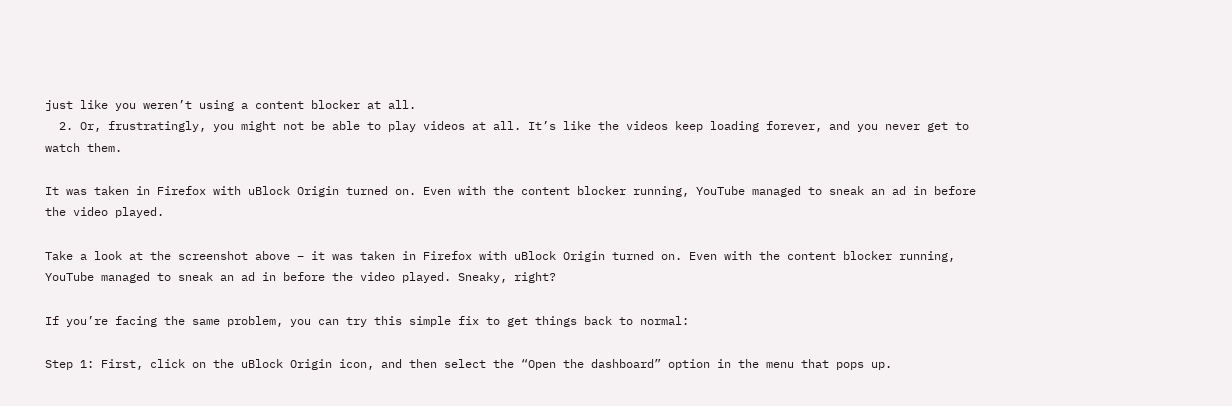just like you weren’t using a content blocker at all.
  2. Or, frustratingly, you might not be able to play videos at all. It’s like the videos keep loading forever, and you never get to watch them.

It was taken in Firefox with uBlock Origin turned on. Even with the content blocker running, YouTube managed to sneak an ad in before the video played.

Take a look at the screenshot above – it was taken in Firefox with uBlock Origin turned on. Even with the content blocker running, YouTube managed to sneak an ad in before the video played. Sneaky, right?

If you’re facing the same problem, you can try this simple fix to get things back to normal:

Step 1: First, click on the uBlock Origin icon, and then select the “Open the dashboard” option in the menu that pops up.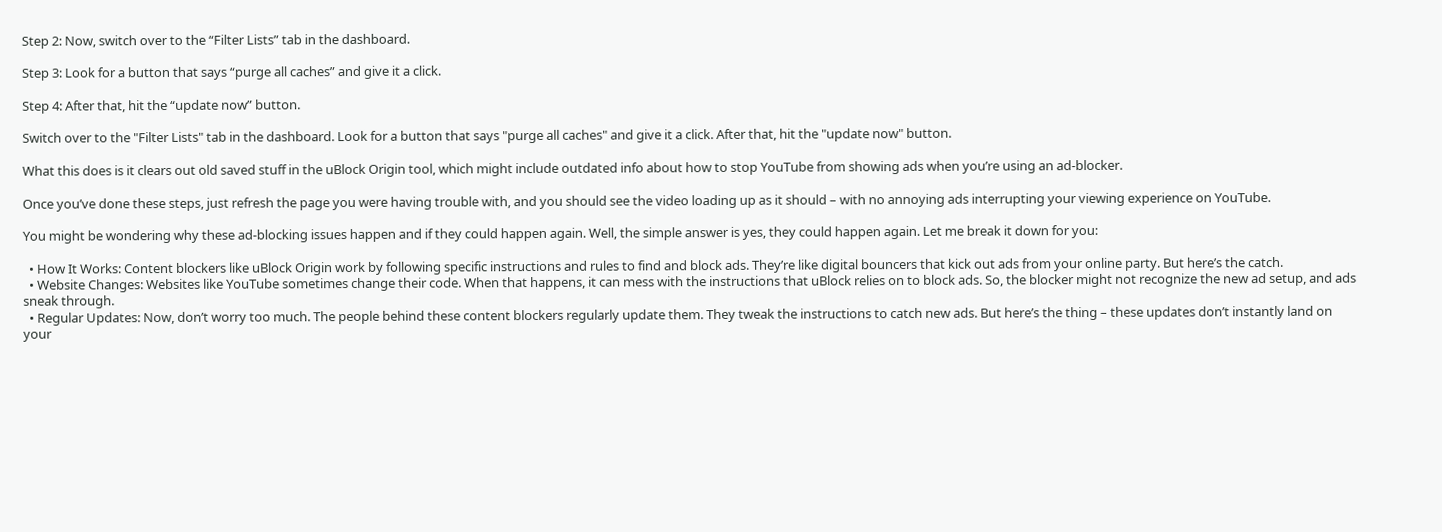Step 2: Now, switch over to the “Filter Lists” tab in the dashboard.

Step 3: Look for a button that says “purge all caches” and give it a click.

Step 4: After that, hit the “update now” button.

Switch over to the "Filter Lists" tab in the dashboard. Look for a button that says "purge all caches" and give it a click. After that, hit the "update now" button.

What this does is it clears out old saved stuff in the uBlock Origin tool, which might include outdated info about how to stop YouTube from showing ads when you’re using an ad-blocker.

Once you’ve done these steps, just refresh the page you were having trouble with, and you should see the video loading up as it should – with no annoying ads interrupting your viewing experience on YouTube.

You might be wondering why these ad-blocking issues happen and if they could happen again. Well, the simple answer is yes, they could happen again. Let me break it down for you:

  • How It Works: Content blockers like uBlock Origin work by following specific instructions and rules to find and block ads. They’re like digital bouncers that kick out ads from your online party. But here’s the catch.
  • Website Changes: Websites like YouTube sometimes change their code. When that happens, it can mess with the instructions that uBlock relies on to block ads. So, the blocker might not recognize the new ad setup, and ads sneak through.
  • Regular Updates: Now, don’t worry too much. The people behind these content blockers regularly update them. They tweak the instructions to catch new ads. But here’s the thing – these updates don’t instantly land on your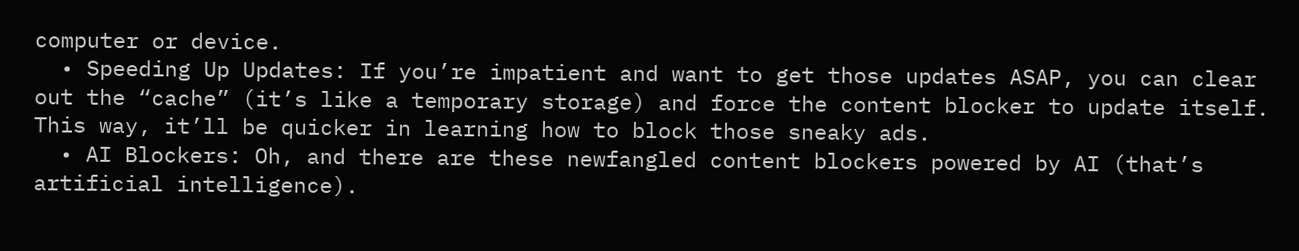computer or device.
  • Speeding Up Updates: If you’re impatient and want to get those updates ASAP, you can clear out the “cache” (it’s like a temporary storage) and force the content blocker to update itself. This way, it’ll be quicker in learning how to block those sneaky ads.
  • AI Blockers: Oh, and there are these newfangled content blockers powered by AI (that’s artificial intelligence).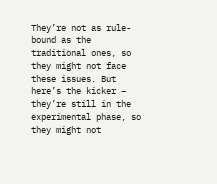They’re not as rule-bound as the traditional ones, so they might not face these issues. But here’s the kicker – they’re still in the experimental phase, so they might not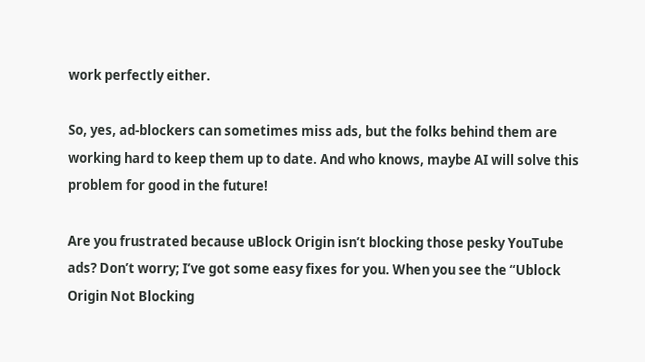work perfectly either.

So, yes, ad-blockers can sometimes miss ads, but the folks behind them are working hard to keep them up to date. And who knows, maybe AI will solve this problem for good in the future!

Are you frustrated because uBlock Origin isn’t blocking those pesky YouTube ads? Don’t worry; I’ve got some easy fixes for you. When you see the “Ublock Origin Not Blocking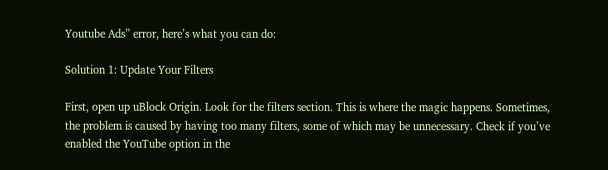Youtube Ads” error, here’s what you can do:

Solution 1: Update Your Filters

First, open up uBlock Origin. Look for the filters section. This is where the magic happens. Sometimes, the problem is caused by having too many filters, some of which may be unnecessary. Check if you’ve enabled the YouTube option in the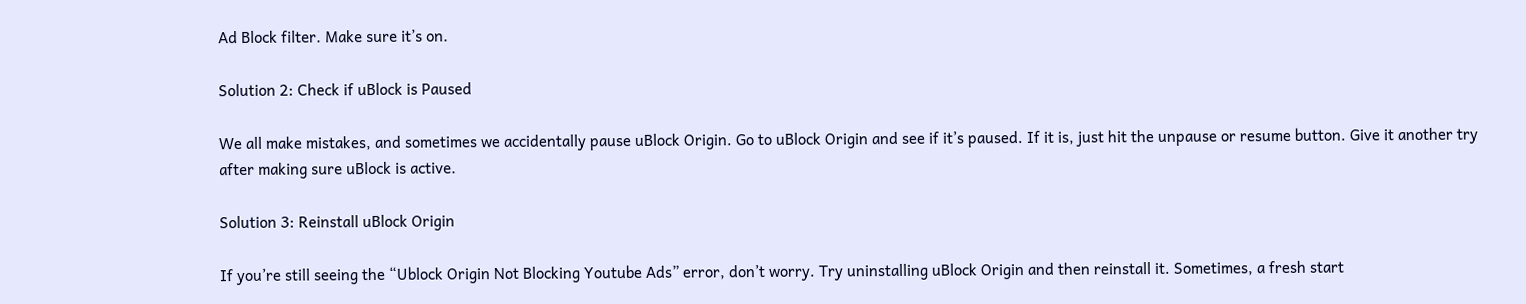Ad Block filter. Make sure it’s on.

Solution 2: Check if uBlock is Paused

We all make mistakes, and sometimes we accidentally pause uBlock Origin. Go to uBlock Origin and see if it’s paused. If it is, just hit the unpause or resume button. Give it another try after making sure uBlock is active.

Solution 3: Reinstall uBlock Origin

If you’re still seeing the “Ublock Origin Not Blocking Youtube Ads” error, don’t worry. Try uninstalling uBlock Origin and then reinstall it. Sometimes, a fresh start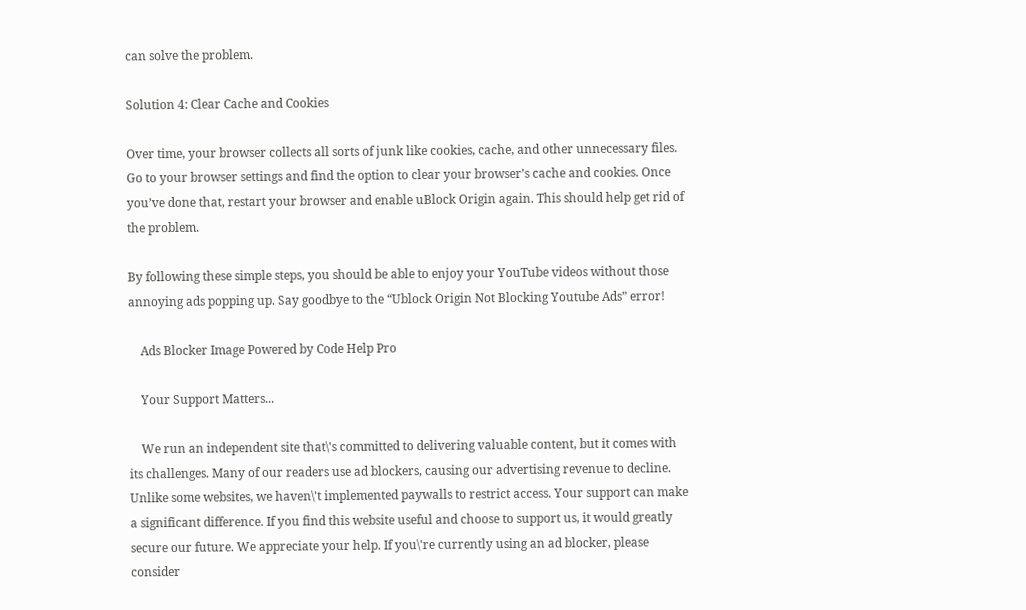can solve the problem.

Solution 4: Clear Cache and Cookies

Over time, your browser collects all sorts of junk like cookies, cache, and other unnecessary files. Go to your browser settings and find the option to clear your browser’s cache and cookies. Once you’ve done that, restart your browser and enable uBlock Origin again. This should help get rid of the problem.

By following these simple steps, you should be able to enjoy your YouTube videos without those annoying ads popping up. Say goodbye to the “Ublock Origin Not Blocking Youtube Ads” error!

    Ads Blocker Image Powered by Code Help Pro

    Your Support Matters...

    We run an independent site that\'s committed to delivering valuable content, but it comes with its challenges. Many of our readers use ad blockers, causing our advertising revenue to decline. Unlike some websites, we haven\'t implemented paywalls to restrict access. Your support can make a significant difference. If you find this website useful and choose to support us, it would greatly secure our future. We appreciate your help. If you\'re currently using an ad blocker, please consider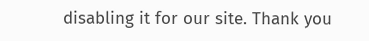disabling it for our site. Thank you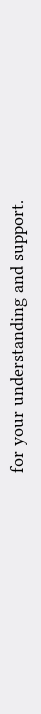for your understanding and support.